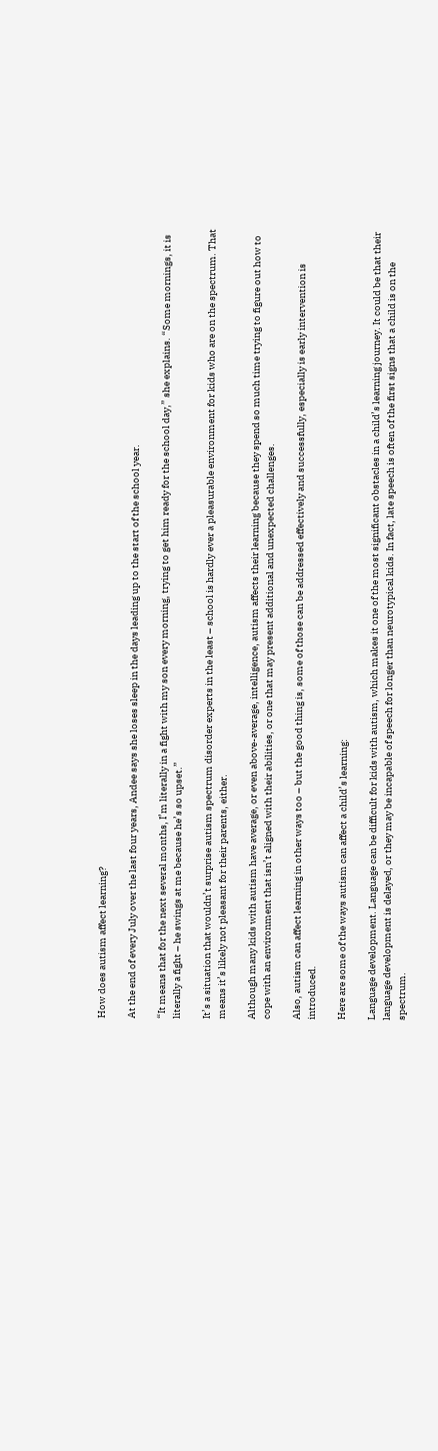How does autism affect learning?

At the end of every July over the last four years, Andee says she loses sleep in the days leading up to the start of the school year.

“It means that for the next several months, I’m literally in a fight with my son every morning, trying to get him ready for the school day,” she explains. “Some mornings, it is literally a fight – he swings at me because he’s so upset.”

It’s a situation that wouldn’t surprise autism spectrum disorder experts in the least – school is hardly ever a pleasurable environment for kids who are on the spectrum. That means it’s likely not pleasant for their parents, either.

Although many kids with autism have average, or even above-average, intelligence, autism affects their learning because they spend so much time trying to figure out how to cope with an environment that isn’t aligned with their abilities, or one that may present additional and unexpected challenges.

Also, autism can affect learning in other ways too – but the good thing is, some of those can be addressed effectively and successfully, especially is early intervention is introduced.

Here are some of the ways autism can affect a child’s learning:

Language development. Language can be difficult for kids with autism, which makes it one of the most significant obstacles in a child’s learning journey. It could be that their language development is delayed, or they may be incapable of speech for longer than neurotypical kids. In fact, late speech is often of the first signs that a child is on the spectrum.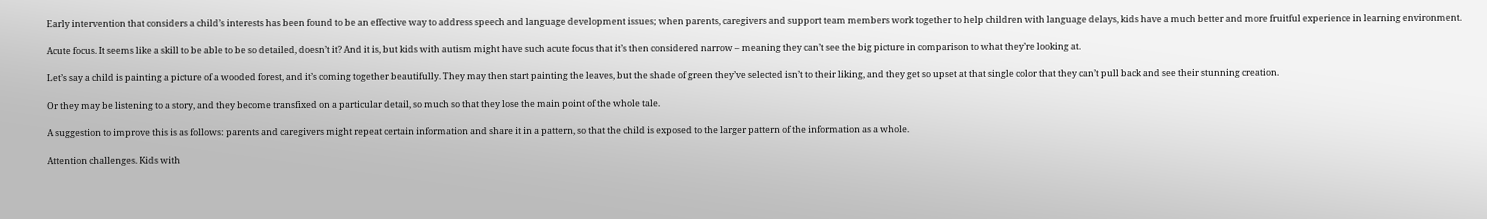Early intervention that considers a child’s interests has been found to be an effective way to address speech and language development issues; when parents, caregivers and support team members work together to help children with language delays, kids have a much better and more fruitful experience in learning environment.

Acute focus. It seems like a skill to be able to be so detailed, doesn’t it? And it is, but kids with autism might have such acute focus that it’s then considered narrow – meaning they can’t see the big picture in comparison to what they’re looking at.

Let’s say a child is painting a picture of a wooded forest, and it’s coming together beautifully. They may then start painting the leaves, but the shade of green they’ve selected isn’t to their liking, and they get so upset at that single color that they can’t pull back and see their stunning creation.

Or they may be listening to a story, and they become transfixed on a particular detail, so much so that they lose the main point of the whole tale.

A suggestion to improve this is as follows: parents and caregivers might repeat certain information and share it in a pattern, so that the child is exposed to the larger pattern of the information as a whole.

Attention challenges. Kids with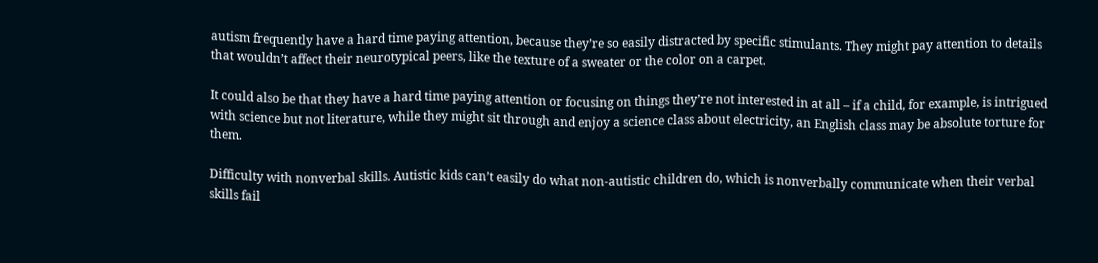autism frequently have a hard time paying attention, because they’re so easily distracted by specific stimulants. They might pay attention to details that wouldn’t affect their neurotypical peers, like the texture of a sweater or the color on a carpet.

It could also be that they have a hard time paying attention or focusing on things they’re not interested in at all – if a child, for example, is intrigued with science but not literature, while they might sit through and enjoy a science class about electricity, an English class may be absolute torture for them.

Difficulty with nonverbal skills. Autistic kids can’t easily do what non-autistic children do, which is nonverbally communicate when their verbal skills fail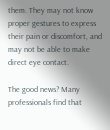them. They may not know proper gestures to express their pain or discomfort, and may not be able to make direct eye contact.

The good news? Many professionals find that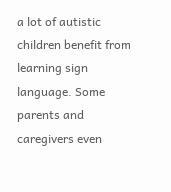a lot of autistic children benefit from learning sign language. Some parents and caregivers even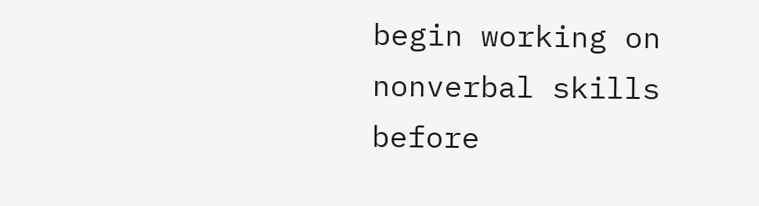begin working on nonverbal skills before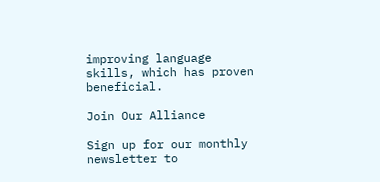improving language skills, which has proven beneficial.

Join Our Alliance

Sign up for our monthly newsletter to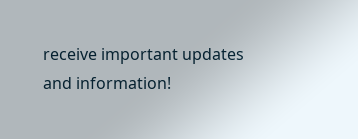receive important updates and information!